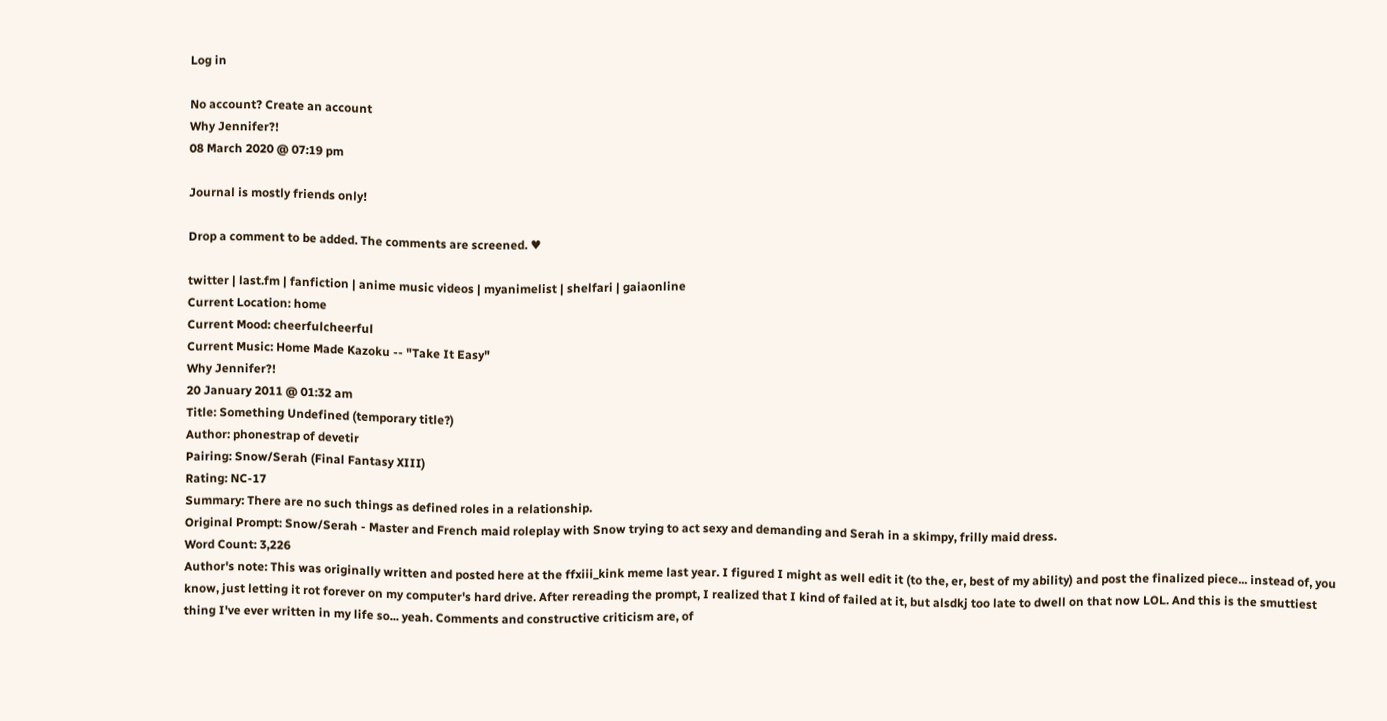Log in

No account? Create an account
Why Jennifer?!
08 March 2020 @ 07:19 pm

Journal is mostly friends only!

Drop a comment to be added. The comments are screened. ♥

twitter | last.fm | fanfiction | anime music videos | myanimelist | shelfari | gaiaonline
Current Location: home
Current Mood: cheerfulcheerful
Current Music: Home Made Kazoku -- "Take It Easy"
Why Jennifer?!
20 January 2011 @ 01:32 am
Title: Something Undefined (temporary title?)
Author: phonestrap of devetir
Pairing: Snow/Serah (Final Fantasy XIII)
Rating: NC-17
Summary: There are no such things as defined roles in a relationship.
Original Prompt: Snow/Serah - Master and French maid roleplay with Snow trying to act sexy and demanding and Serah in a skimpy, frilly maid dress.
Word Count: 3,226
Author's note: This was originally written and posted here at the ffxiii_kink meme last year. I figured I might as well edit it (to the, er, best of my ability) and post the finalized piece... instead of, you know, just letting it rot forever on my computer's hard drive. After rereading the prompt, I realized that I kind of failed at it, but alsdkj too late to dwell on that now LOL. And this is the smuttiest thing I've ever written in my life so... yeah. Comments and constructive criticism are, of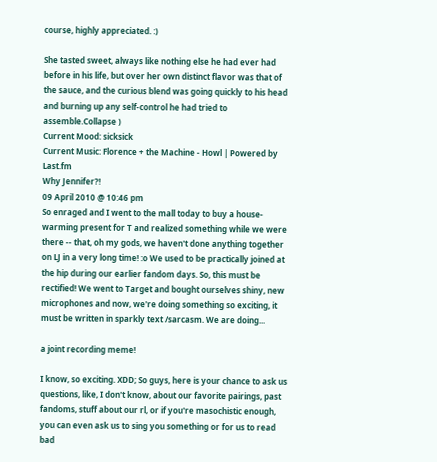course, highly appreciated. :)

She tasted sweet, always like nothing else he had ever had before in his life, but over her own distinct flavor was that of the sauce, and the curious blend was going quickly to his head and burning up any self-control he had tried to assemble.Collapse )
Current Mood: sicksick
Current Music: Florence + the Machine - Howl | Powered by Last.fm
Why Jennifer?!
09 April 2010 @ 10:46 pm
So enraged and I went to the mall today to buy a house-warming present for T and realized something while we were there -- that, oh my gods, we haven't done anything together on LJ in a very long time! :o We used to be practically joined at the hip during our earlier fandom days. So, this must be rectified! We went to Target and bought ourselves shiny, new microphones and now, we're doing something so exciting, it must be written in sparkly text /sarcasm. We are doing...

a joint recording meme!

I know, so exciting. XDD; So guys, here is your chance to ask us questions, like, I don't know, about our favorite pairings, past fandoms, stuff about our rl, or if you're masochistic enough, you can even ask us to sing you something or for us to read bad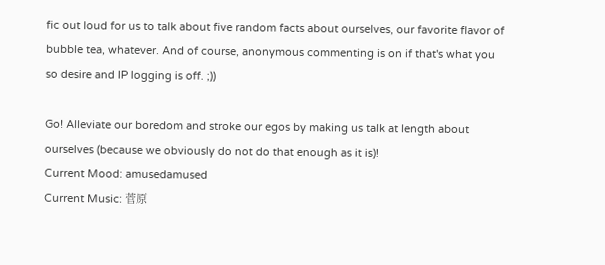fic out loud for us to talk about five random facts about ourselves, our favorite flavor of bubble tea, whatever. And of course, anonymous commenting is on if that's what you so desire and IP logging is off. ;))

Go! Alleviate our boredom and stroke our egos by making us talk at length about ourselves (because we obviously do not do that enough as it is)!
Current Mood: amusedamused
Current Music: 菅原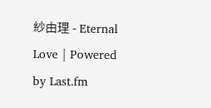紗由理 - Eternal Love | Powered by Last.fm